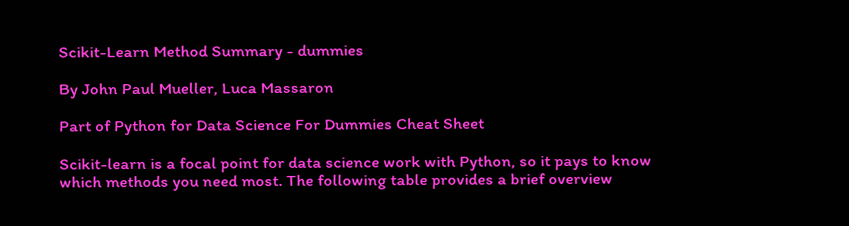Scikit-Learn Method Summary - dummies

By John Paul Mueller, Luca Massaron

Part of Python for Data Science For Dummies Cheat Sheet

Scikit-learn is a focal point for data science work with Python, so it pays to know which methods you need most. The following table provides a brief overview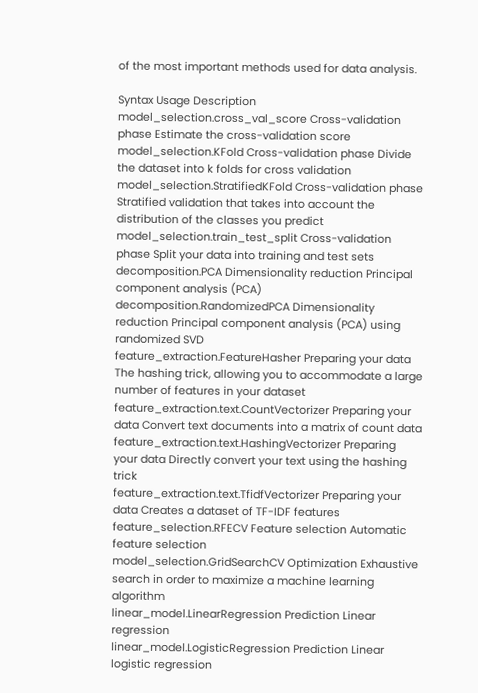of the most important methods used for data analysis.

Syntax Usage Description
model_selection.cross_val_score Cross-validation phase Estimate the cross-validation score
model_selection.KFold Cross-validation phase Divide the dataset into k folds for cross validation
model_selection.StratifiedKFold Cross-validation phase Stratified validation that takes into account the distribution of the classes you predict
model_selection.train_test_split Cross-validation phase Split your data into training and test sets
decomposition.PCA Dimensionality reduction Principal component analysis (PCA)
decomposition.RandomizedPCA Dimensionality reduction Principal component analysis (PCA) using randomized SVD
feature_extraction.FeatureHasher Preparing your data The hashing trick, allowing you to accommodate a large number of features in your dataset
feature_extraction.text.CountVectorizer Preparing your data Convert text documents into a matrix of count data
feature_extraction.text.HashingVectorizer Preparing your data Directly convert your text using the hashing trick
feature_extraction.text.TfidfVectorizer Preparing your data Creates a dataset of TF-IDF features
feature_selection.RFECV Feature selection Automatic feature selection
model_selection.GridSearchCV Optimization Exhaustive search in order to maximize a machine learning algorithm
linear_model.LinearRegression Prediction Linear regression
linear_model.LogisticRegression Prediction Linear logistic regression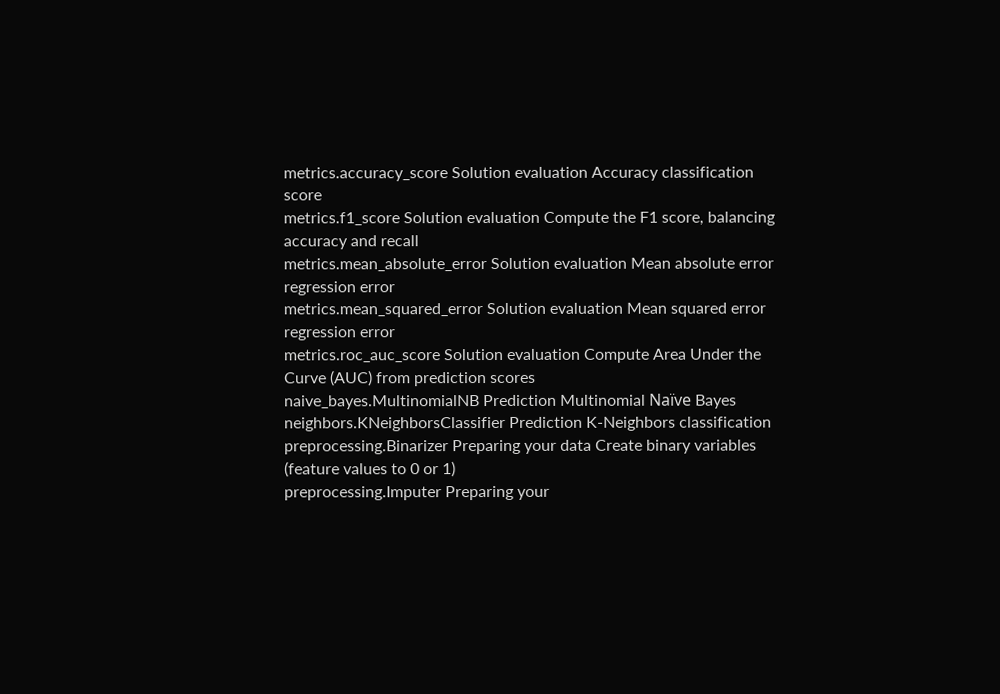metrics.accuracy_score Solution evaluation Accuracy classification score
metrics.f1_score Solution evaluation Compute the F1 score, balancing accuracy and recall
metrics.mean_absolute_error Solution evaluation Mean absolute error regression error
metrics.mean_squared_error Solution evaluation Mean squared error regression error
metrics.roc_auc_score Solution evaluation Compute Area Under the Curve (AUC) from prediction scores
naive_bayes.MultinomialNB Prediction Multinomial Naïve Bayes
neighbors.KNeighborsClassifier Prediction K-Neighbors classification
preprocessing.Binarizer Preparing your data Create binary variables (feature values to 0 or 1)
preprocessing.Imputer Preparing your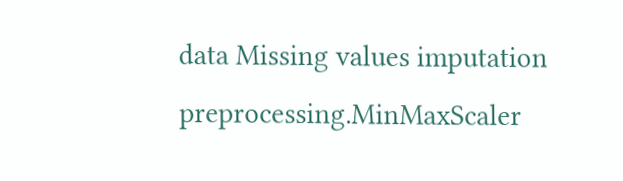data Missing values imputation
preprocessing.MinMaxScaler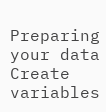Preparing your data Create variables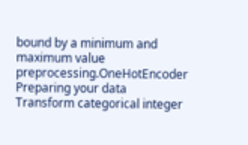bound by a minimum and maximum value
preprocessing.OneHotEncoder Preparing your data Transform categorical integer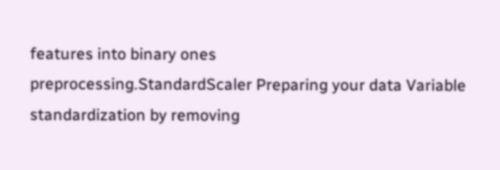features into binary ones
preprocessing.StandardScaler Preparing your data Variable standardization by removing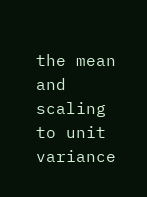the mean and scaling to unit variance